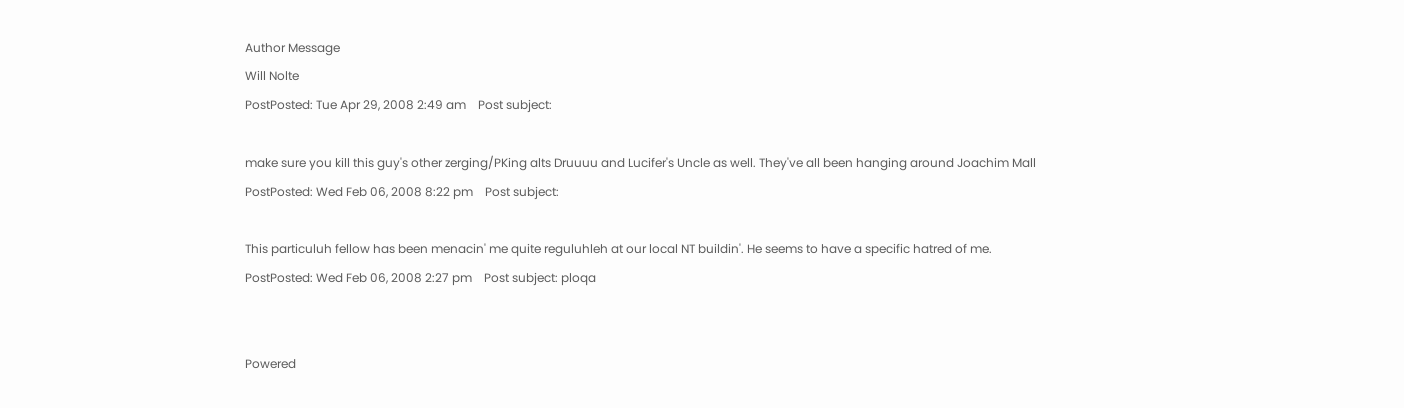Author Message
Will Nolte
PostPosted: Tue Apr 29, 2008 2:49 am    Post subject:

make sure you kill this guy's other zerging/PKing alts Druuuu and Lucifer's Uncle as well. They've all been hanging around Joachim Mall
PostPosted: Wed Feb 06, 2008 8:22 pm    Post subject:

This particuluh fellow has been menacin' me quite reguluhleh at our local NT buildin'. He seems to have a specific hatred of me.
PostPosted: Wed Feb 06, 2008 2:27 pm    Post subject: ploqa


Powered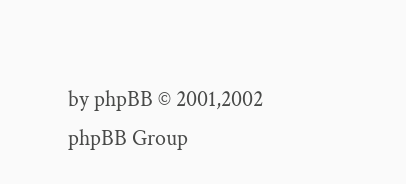by phpBB © 2001,2002 phpBB Group